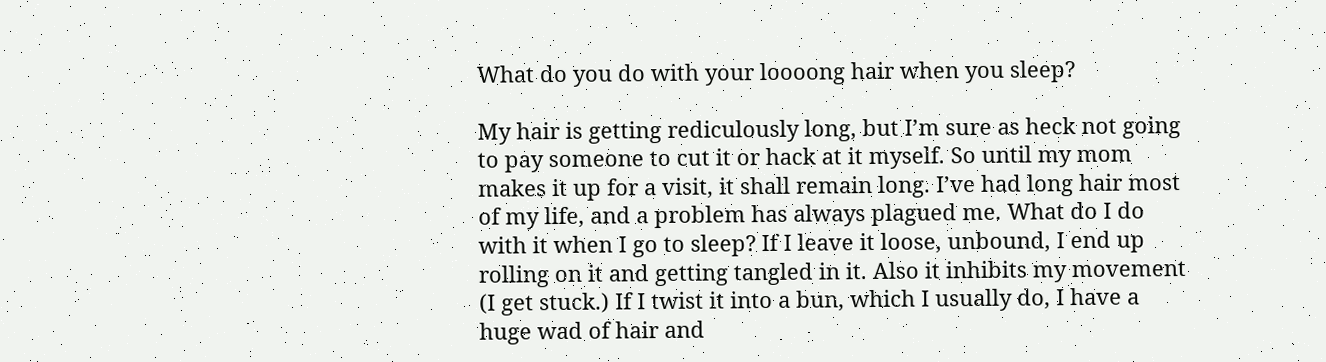What do you do with your loooong hair when you sleep?

My hair is getting rediculously long, but I’m sure as heck not going to pay someone to cut it or hack at it myself. So until my mom makes it up for a visit, it shall remain long. I’ve had long hair most of my life, and a problem has always plagued me. What do I do with it when I go to sleep? If I leave it loose, unbound, I end up rolling on it and getting tangled in it. Also it inhibits my movement (I get stuck.) If I twist it into a bun, which I usually do, I have a huge wad of hair and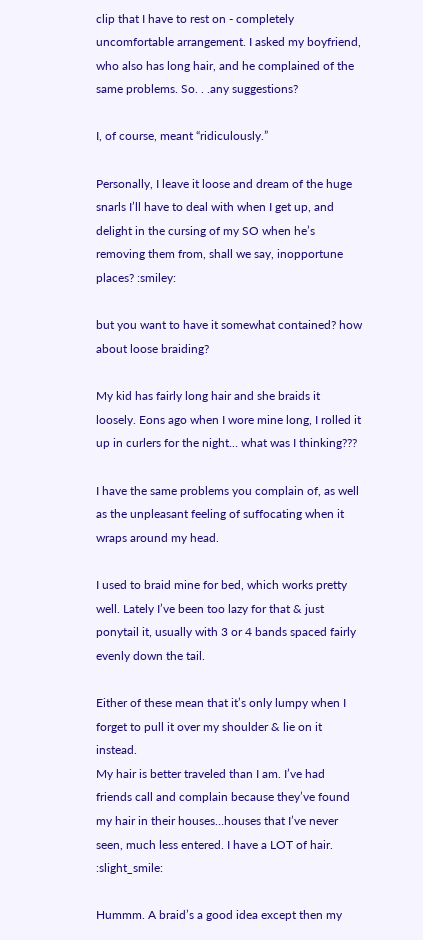clip that I have to rest on - completely uncomfortable arrangement. I asked my boyfriend, who also has long hair, and he complained of the same problems. So. . .any suggestions?

I, of course, meant “ridiculously.”

Personally, I leave it loose and dream of the huge snarls I’ll have to deal with when I get up, and delight in the cursing of my SO when he’s removing them from, shall we say, inopportune places? :smiley:

but you want to have it somewhat contained? how about loose braiding?

My kid has fairly long hair and she braids it loosely. Eons ago when I wore mine long, I rolled it up in curlers for the night… what was I thinking???

I have the same problems you complain of, as well as the unpleasant feeling of suffocating when it wraps around my head.

I used to braid mine for bed, which works pretty well. Lately I’ve been too lazy for that & just ponytail it, usually with 3 or 4 bands spaced fairly evenly down the tail.

Either of these mean that it’s only lumpy when I forget to pull it over my shoulder & lie on it instead.
My hair is better traveled than I am. I’ve had friends call and complain because they’ve found my hair in their houses…houses that I’ve never seen, much less entered. I have a LOT of hair. :slight_smile:

Hummm. A braid’s a good idea except then my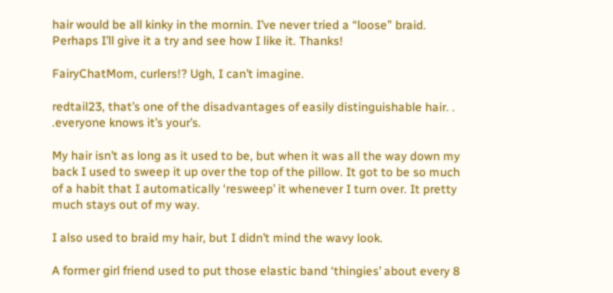hair would be all kinky in the mornin. I’ve never tried a “loose” braid. Perhaps I’ll give it a try and see how I like it. Thanks!

FairyChatMom, curlers!? Ugh, I can’t imagine.

redtail23, that’s one of the disadvantages of easily distinguishable hair. . .everyone knows it’s your’s.

My hair isn’t as long as it used to be, but when it was all the way down my back I used to sweep it up over the top of the pillow. It got to be so much of a habit that I automatically ‘resweep’ it whenever I turn over. It pretty much stays out of my way.

I also used to braid my hair, but I didn’t mind the wavy look.

A former girl friend used to put those elastic band ‘thingies’ about every 8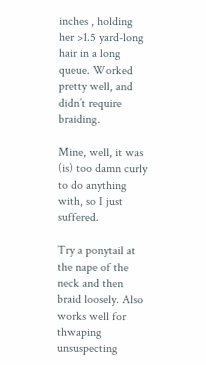inches , holding her >1.5 yard-long hair in a long queue. Worked pretty well, and didn’t require braiding.

Mine, well, it was (is) too damn curly to do anything with, so I just suffered.

Try a ponytail at the nape of the neck and then braid loosely. Also works well for thwaping unsuspecting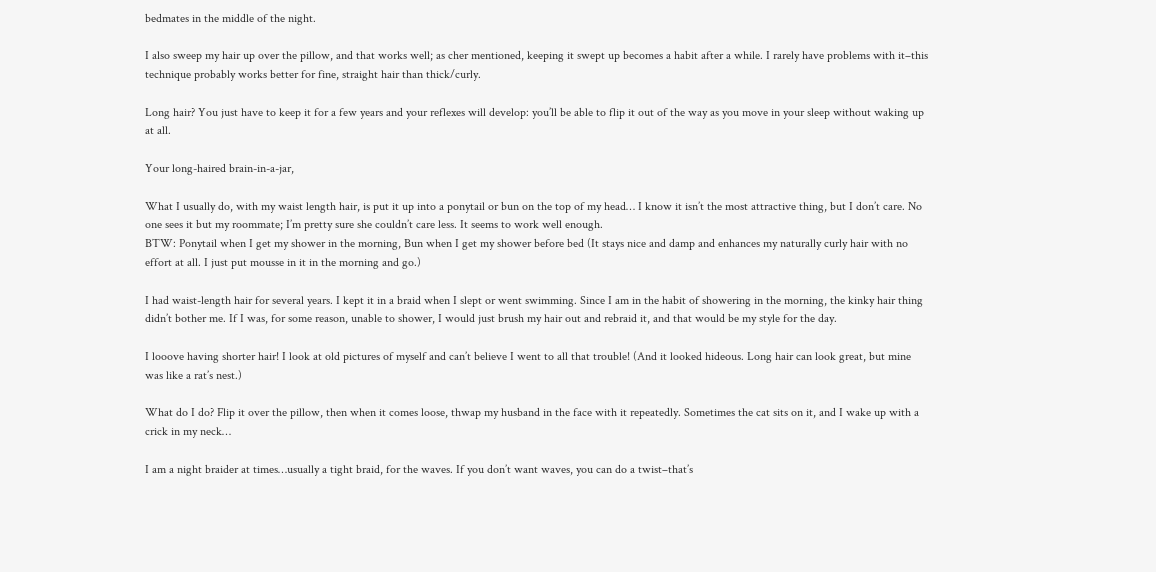bedmates in the middle of the night.

I also sweep my hair up over the pillow, and that works well; as cher mentioned, keeping it swept up becomes a habit after a while. I rarely have problems with it–this technique probably works better for fine, straight hair than thick/curly.

Long hair? You just have to keep it for a few years and your reflexes will develop: you’ll be able to flip it out of the way as you move in your sleep without waking up at all.

Your long-haired brain-in-a-jar,

What I usually do, with my waist length hair, is put it up into a ponytail or bun on the top of my head… I know it isn’t the most attractive thing, but I don’t care. No one sees it but my roommate; I’m pretty sure she couldn’t care less. It seems to work well enough.
BTW: Ponytail when I get my shower in the morning, Bun when I get my shower before bed (It stays nice and damp and enhances my naturally curly hair with no effort at all. I just put mousse in it in the morning and go.)

I had waist-length hair for several years. I kept it in a braid when I slept or went swimming. Since I am in the habit of showering in the morning, the kinky hair thing didn’t bother me. If I was, for some reason, unable to shower, I would just brush my hair out and rebraid it, and that would be my style for the day.

I looove having shorter hair! I look at old pictures of myself and can’t believe I went to all that trouble! (And it looked hideous. Long hair can look great, but mine was like a rat’s nest.)

What do I do? Flip it over the pillow, then when it comes loose, thwap my husband in the face with it repeatedly. Sometimes the cat sits on it, and I wake up with a crick in my neck…

I am a night braider at times…usually a tight braid, for the waves. If you don’t want waves, you can do a twist–that’s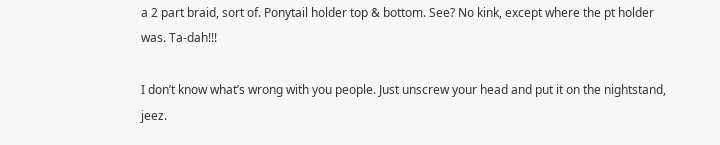a 2 part braid, sort of. Ponytail holder top & bottom. See? No kink, except where the pt holder was. Ta-dah!!!

I don’t know what’s wrong with you people. Just unscrew your head and put it on the nightstand, jeez.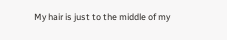My hair is just to the middle of my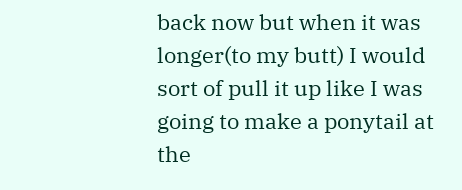back now but when it was longer(to my butt) I would sort of pull it up like I was going to make a ponytail at the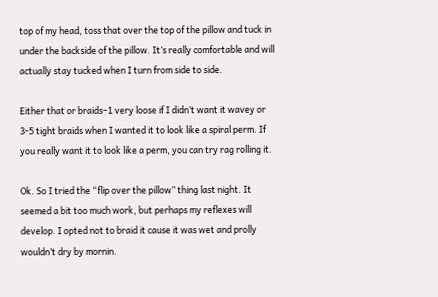top of my head, toss that over the top of the pillow and tuck in under the backside of the pillow. It’s really comfortable and will actually stay tucked when I turn from side to side.

Either that or braids–1 very loose if I didn’t want it wavey or 3-5 tight braids when I wanted it to look like a spiral perm. If you really want it to look like a perm, you can try rag rolling it.

Ok. So I tried the “flip over the pillow” thing last night. It seemed a bit too much work, but perhaps my reflexes will develop. I opted not to braid it cause it was wet and prolly wouldn’t dry by mornin.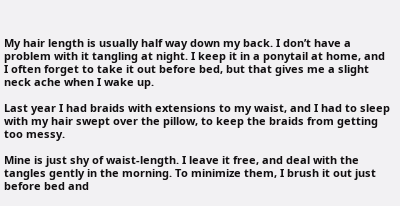My hair length is usually half way down my back. I don’t have a problem with it tangling at night. I keep it in a ponytail at home, and I often forget to take it out before bed, but that gives me a slight neck ache when I wake up.

Last year I had braids with extensions to my waist, and I had to sleep with my hair swept over the pillow, to keep the braids from getting too messy.

Mine is just shy of waist-length. I leave it free, and deal with the tangles gently in the morning. To minimize them, I brush it out just before bed and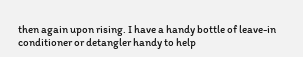then again upon rising. I have a handy bottle of leave-in conditioner or detangler handy to help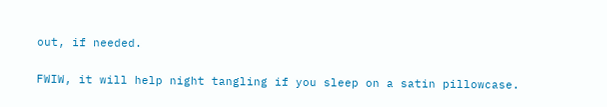out, if needed.

FWIW, it will help night tangling if you sleep on a satin pillowcase.